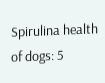Spirulina health of dogs: 5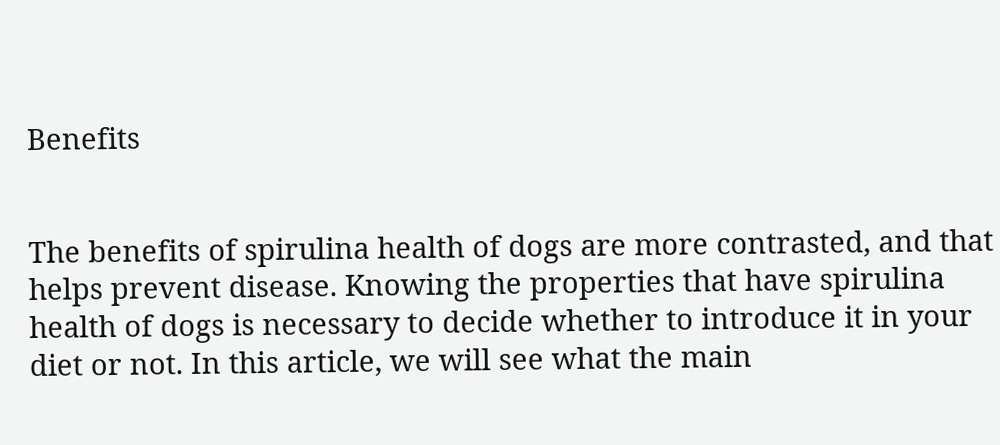Benefits


The benefits of spirulina health of dogs are more contrasted, and that helps prevent disease. Knowing the properties that have spirulina health of dogs is necessary to decide whether to introduce it in your diet or not. In this article, we will see what the main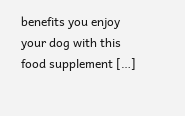benefits you enjoy your dog with this food supplement […]